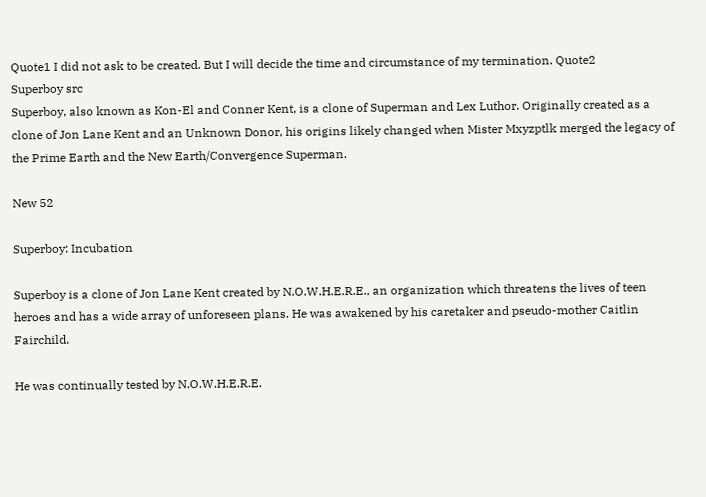Quote1 I did not ask to be created. But I will decide the time and circumstance of my termination. Quote2
Superboy src
Superboy, also known as Kon-El and Conner Kent, is a clone of Superman and Lex Luthor. Originally created as a clone of Jon Lane Kent and an Unknown Donor, his origins likely changed when Mister Mxyzptlk merged the legacy of the Prime Earth and the New Earth/Convergence Superman.

New 52

Superboy: Incubation

Superboy is a clone of Jon Lane Kent created by N.O.W.H.E.R.E., an organization which threatens the lives of teen heroes and has a wide array of unforeseen plans. He was awakened by his caretaker and pseudo-mother Caitlin Fairchild.

He was continually tested by N.O.W.H.E.R.E.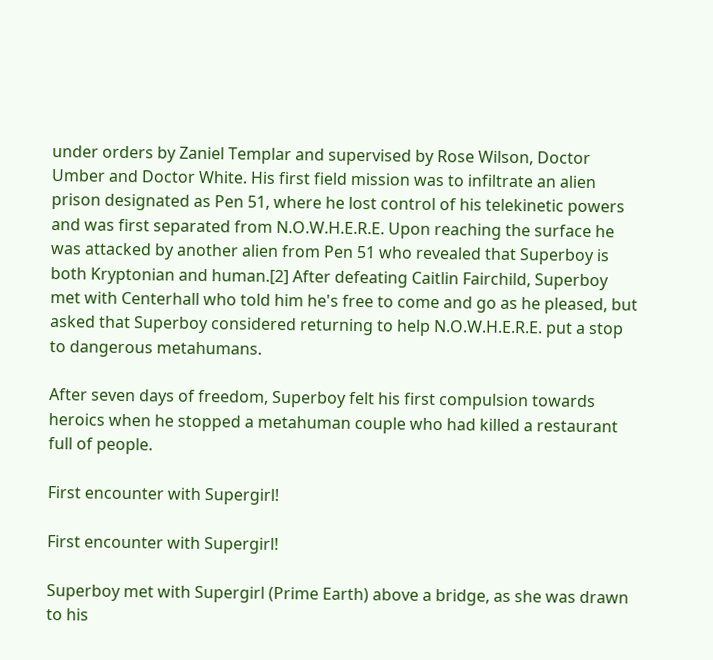under orders by Zaniel Templar and supervised by Rose Wilson, Doctor Umber and Doctor White. His first field mission was to infiltrate an alien prison designated as Pen 51, where he lost control of his telekinetic powers and was first separated from N.O.W.H.E.R.E. Upon reaching the surface he was attacked by another alien from Pen 51 who revealed that Superboy is both Kryptonian and human.[2] After defeating Caitlin Fairchild, Superboy met with Centerhall who told him he's free to come and go as he pleased, but asked that Superboy considered returning to help N.O.W.H.E.R.E. put a stop to dangerous metahumans.

After seven days of freedom, Superboy felt his first compulsion towards heroics when he stopped a metahuman couple who had killed a restaurant full of people.

First encounter with Supergirl!

First encounter with Supergirl!

Superboy met with Supergirl (Prime Earth) above a bridge, as she was drawn to his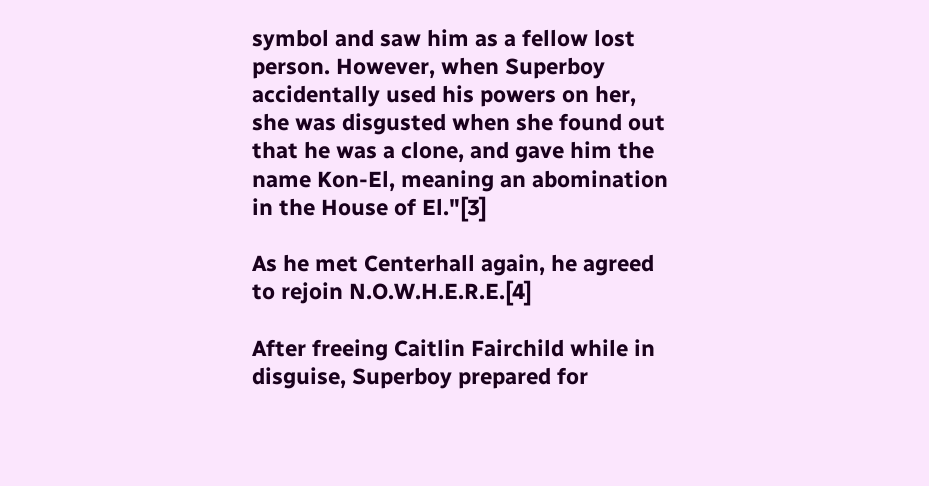symbol and saw him as a fellow lost person. However, when Superboy accidentally used his powers on her, she was disgusted when she found out that he was a clone, and gave him the name Kon-El, meaning an abomination in the House of El."[3]

As he met Centerhall again, he agreed to rejoin N.O.W.H.E.R.E.[4]

After freeing Caitlin Fairchild while in disguise, Superboy prepared for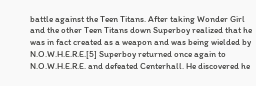battle against the Teen Titans. After taking Wonder Girl and the other Teen Titans down Superboy realized that he was in fact created as a weapon and was being wielded by N.O.W.H.E.R.E.[5] Superboy returned once again to N.O.W.H.E.R.E. and defeated Centerhall. He discovered he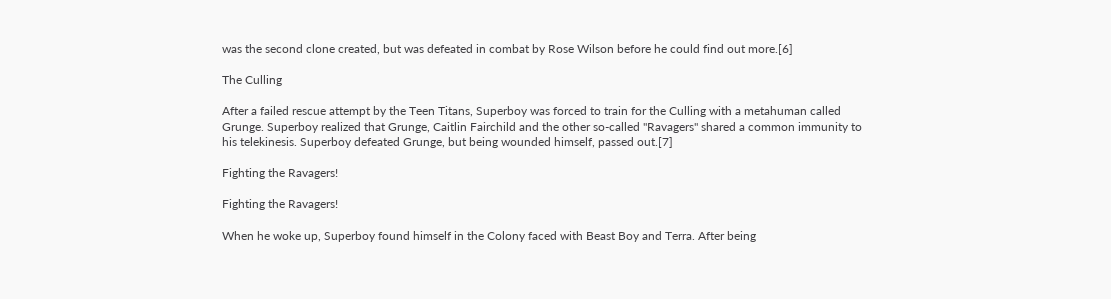was the second clone created, but was defeated in combat by Rose Wilson before he could find out more.[6]

The Culling

After a failed rescue attempt by the Teen Titans, Superboy was forced to train for the Culling with a metahuman called Grunge. Superboy realized that Grunge, Caitlin Fairchild and the other so-called "Ravagers" shared a common immunity to his telekinesis. Superboy defeated Grunge, but being wounded himself, passed out.[7]

Fighting the Ravagers!

Fighting the Ravagers!

When he woke up, Superboy found himself in the Colony faced with Beast Boy and Terra. After being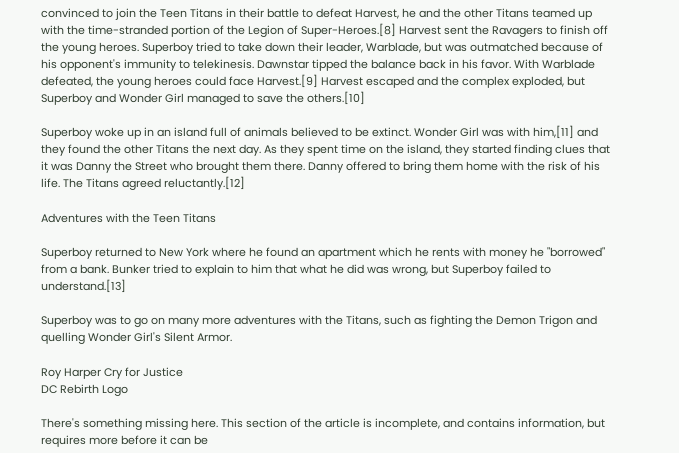convinced to join the Teen Titans in their battle to defeat Harvest, he and the other Titans teamed up with the time-stranded portion of the Legion of Super-Heroes.[8] Harvest sent the Ravagers to finish off the young heroes. Superboy tried to take down their leader, Warblade, but was outmatched because of his opponent's immunity to telekinesis. Dawnstar tipped the balance back in his favor. With Warblade defeated, the young heroes could face Harvest.[9] Harvest escaped and the complex exploded, but Superboy and Wonder Girl managed to save the others.[10]

Superboy woke up in an island full of animals believed to be extinct. Wonder Girl was with him,[11] and they found the other Titans the next day. As they spent time on the island, they started finding clues that it was Danny the Street who brought them there. Danny offered to bring them home with the risk of his life. The Titans agreed reluctantly.[12]

Adventures with the Teen Titans

Superboy returned to New York where he found an apartment which he rents with money he "borrowed" from a bank. Bunker tried to explain to him that what he did was wrong, but Superboy failed to understand.[13]

Superboy was to go on many more adventures with the Titans, such as fighting the Demon Trigon and quelling Wonder Girl's Silent Armor.

Roy Harper Cry for Justice
DC Rebirth Logo

There's something missing here. This section of the article is incomplete, and contains information, but requires more before it can be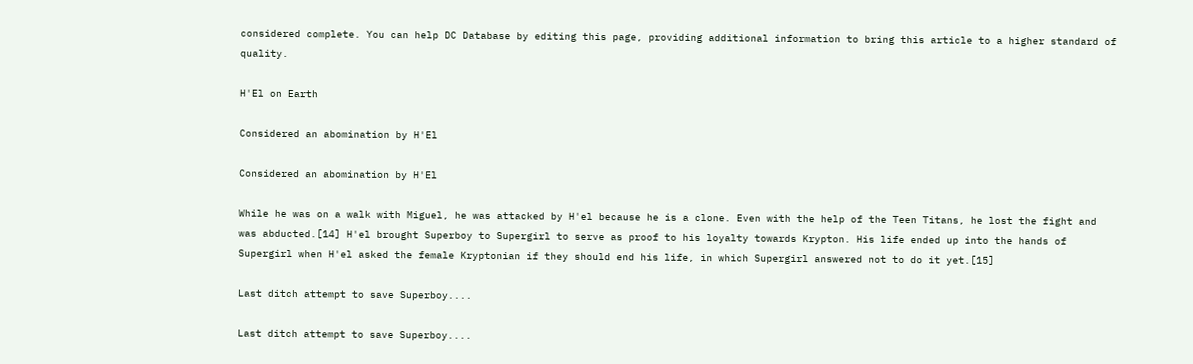considered complete. You can help DC Database by editing this page, providing additional information to bring this article to a higher standard of quality.

H'El on Earth

Considered an abomination by H'El

Considered an abomination by H'El

While he was on a walk with Miguel, he was attacked by H'el because he is a clone. Even with the help of the Teen Titans, he lost the fight and was abducted.[14] H'el brought Superboy to Supergirl to serve as proof to his loyalty towards Krypton. His life ended up into the hands of Supergirl when H'el asked the female Kryptonian if they should end his life, in which Supergirl answered not to do it yet.[15]

Last ditch attempt to save Superboy....

Last ditch attempt to save Superboy....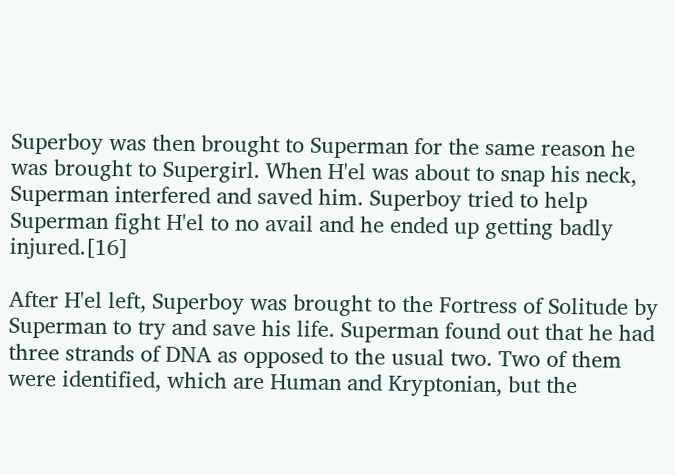Superboy was then brought to Superman for the same reason he was brought to Supergirl. When H'el was about to snap his neck, Superman interfered and saved him. Superboy tried to help Superman fight H'el to no avail and he ended up getting badly injured.[16]

After H'el left, Superboy was brought to the Fortress of Solitude by Superman to try and save his life. Superman found out that he had three strands of DNA as opposed to the usual two. Two of them were identified, which are Human and Kryptonian, but the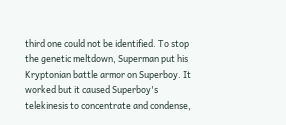third one could not be identified. To stop the genetic meltdown, Superman put his Kryptonian battle armor on Superboy. It worked but it caused Superboy's telekinesis to concentrate and condense,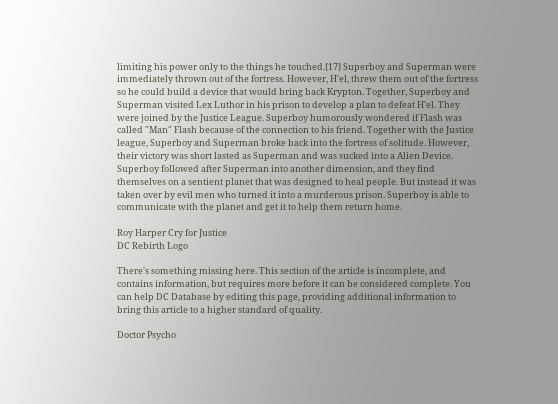limiting his power only to the things he touched.[17] Superboy and Superman were immediately thrown out of the fortress. However, H'el, threw them out of the fortress so he could build a device that would bring back Krypton. Together, Superboy and Superman visited Lex Luthor in his prison to develop a plan to defeat H'el. They were joined by the Justice League. Superboy humorously wondered if Flash was called "Man" Flash because of the connection to his friend. Together with the Justice league, Superboy and Superman broke back into the fortress of solitude. However, their victory was short lasted as Superman and was sucked into a Alien Device. Superboy followed after Superman into another dimension, and they find themselves on a sentient planet that was designed to heal people. But instead it was taken over by evil men who turned it into a murderous prison. Superboy is able to communicate with the planet and get it to help them return home.

Roy Harper Cry for Justice
DC Rebirth Logo

There's something missing here. This section of the article is incomplete, and contains information, but requires more before it can be considered complete. You can help DC Database by editing this page, providing additional information to bring this article to a higher standard of quality.

Doctor Psycho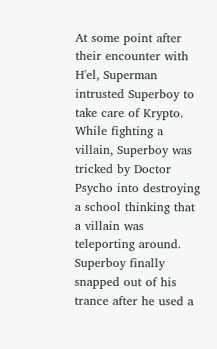At some point after their encounter with H'el, Superman intrusted Superboy to take care of Krypto. While fighting a villain, Superboy was tricked by Doctor Psycho into destroying a school thinking that a villain was teleporting around. Superboy finally snapped out of his trance after he used a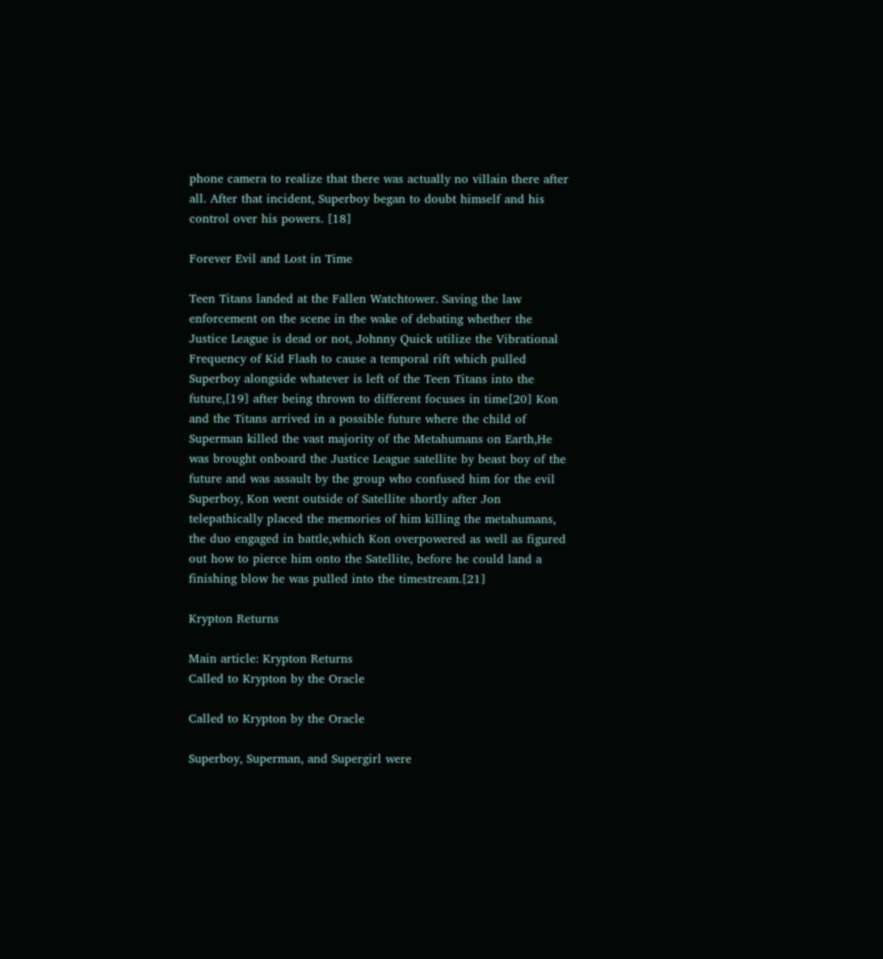phone camera to realize that there was actually no villain there after all. After that incident, Superboy began to doubt himself and his control over his powers. [18]

Forever Evil and Lost in Time

Teen Titans landed at the Fallen Watchtower. Saving the law enforcement on the scene in the wake of debating whether the Justice League is dead or not, Johnny Quick utilize the Vibrational Frequency of Kid Flash to cause a temporal rift which pulled Superboy alongside whatever is left of the Teen Titans into the future,[19] after being thrown to different focuses in time[20] Kon and the Titans arrived in a possible future where the child of Superman killed the vast majority of the Metahumans on Earth,He was brought onboard the Justice League satellite by beast boy of the future and was assault by the group who confused him for the evil Superboy, Kon went outside of Satellite shortly after Jon telepathically placed the memories of him killing the metahumans, the duo engaged in battle,which Kon overpowered as well as figured out how to pierce him onto the Satellite, before he could land a finishing blow he was pulled into the timestream.[21]

Krypton Returns

Main article: Krypton Returns
Called to Krypton by the Oracle

Called to Krypton by the Oracle

Superboy, Superman, and Supergirl were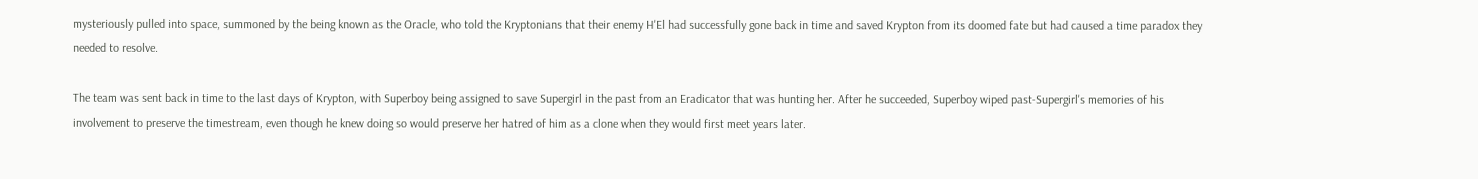mysteriously pulled into space, summoned by the being known as the Oracle, who told the Kryptonians that their enemy H'El had successfully gone back in time and saved Krypton from its doomed fate but had caused a time paradox they needed to resolve.

The team was sent back in time to the last days of Krypton, with Superboy being assigned to save Supergirl in the past from an Eradicator that was hunting her. After he succeeded, Superboy wiped past-Supergirl's memories of his involvement to preserve the timestream, even though he knew doing so would preserve her hatred of him as a clone when they would first meet years later.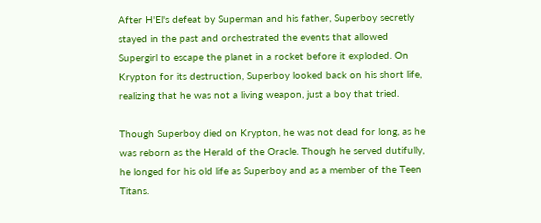After H'El's defeat by Superman and his father, Superboy secretly stayed in the past and orchestrated the events that allowed Supergirl to escape the planet in a rocket before it exploded. On Krypton for its destruction, Superboy looked back on his short life, realizing that he was not a living weapon, just a boy that tried.

Though Superboy died on Krypton, he was not dead for long, as he was reborn as the Herald of the Oracle. Though he served dutifully, he longed for his old life as Superboy and as a member of the Teen Titans.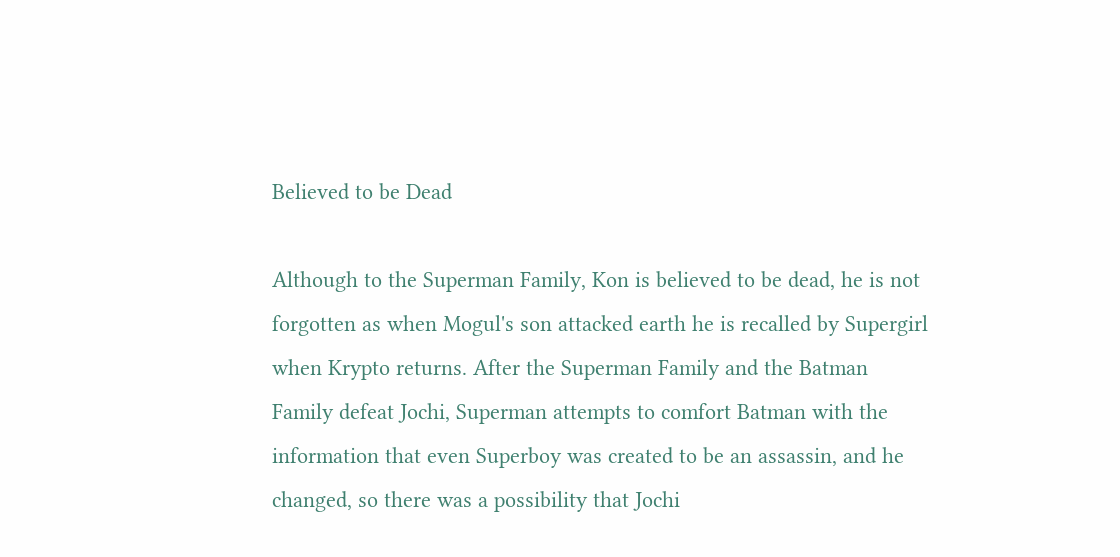Believed to be Dead

Although to the Superman Family, Kon is believed to be dead, he is not forgotten as when Mogul's son attacked earth he is recalled by Supergirl when Krypto returns. After the Superman Family and the Batman Family defeat Jochi, Superman attempts to comfort Batman with the information that even Superboy was created to be an assassin, and he changed, so there was a possibility that Jochi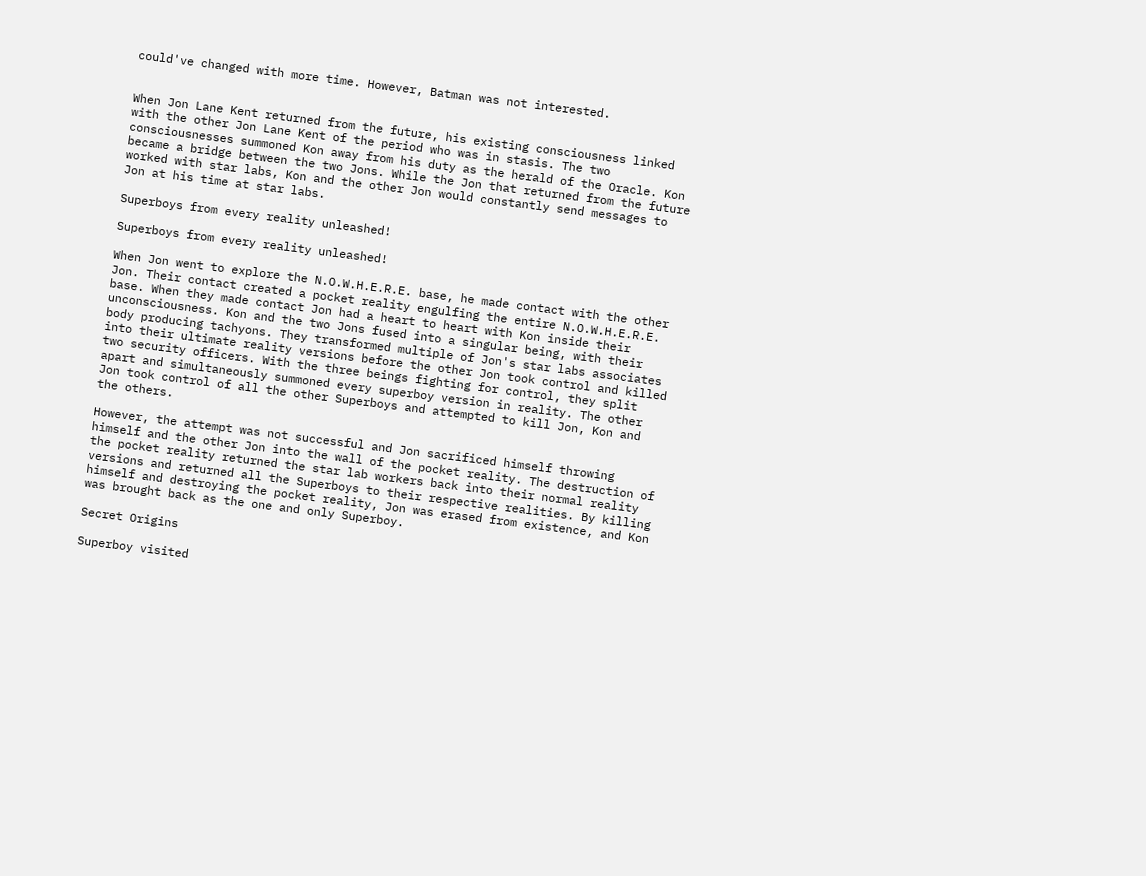could've changed with more time. However, Batman was not interested.


When Jon Lane Kent returned from the future, his existing consciousness linked with the other Jon Lane Kent of the period who was in stasis. The two consciousnesses summoned Kon away from his duty as the herald of the Oracle. Kon became a bridge between the two Jons. While the Jon that returned from the future worked with star labs, Kon and the other Jon would constantly send messages to Jon at his time at star labs.

Superboys from every reality unleashed!

Superboys from every reality unleashed!

When Jon went to explore the N.O.W.H.E.R.E. base, he made contact with the other Jon. Their contact created a pocket reality engulfing the entire N.O.W.H.E.R.E. base. When they made contact Jon had a heart to heart with Kon inside their unconsciousness. Kon and the two Jons fused into a singular being, with their body producing tachyons. They transformed multiple of Jon's star labs associates into their ultimate reality versions before the other Jon took control and killed two security officers. With the three beings fighting for control, they split apart and simultaneously summoned every superboy version in reality. The other Jon took control of all the other Superboys and attempted to kill Jon, Kon and the others.

However, the attempt was not successful and Jon sacrificed himself throwing himself and the other Jon into the wall of the pocket reality. The destruction of the pocket reality returned the star lab workers back into their normal reality versions and returned all the Superboys to their respective realities. By killing himself and destroying the pocket reality, Jon was erased from existence, and Kon was brought back as the one and only Superboy.

Secret Origins

Superboy visited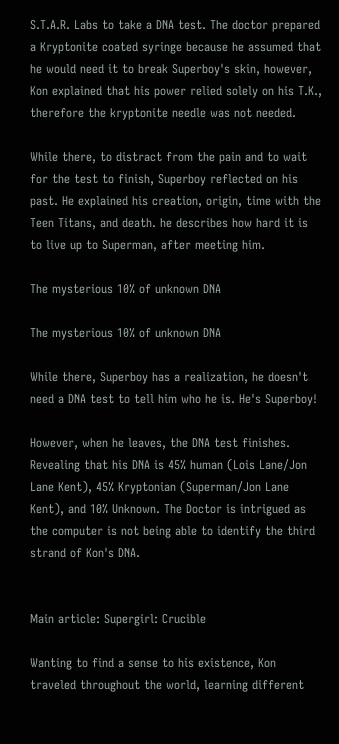S.T.A.R. Labs to take a DNA test. The doctor prepared a Kryptonite coated syringe because he assumed that he would need it to break Superboy's skin, however, Kon explained that his power relied solely on his T.K., therefore the kryptonite needle was not needed.

While there, to distract from the pain and to wait for the test to finish, Superboy reflected on his past. He explained his creation, origin, time with the Teen Titans, and death. he describes how hard it is to live up to Superman, after meeting him.

The mysterious 10% of unknown DNA

The mysterious 10% of unknown DNA

While there, Superboy has a realization, he doesn't need a DNA test to tell him who he is. He's Superboy!

However, when he leaves, the DNA test finishes. Revealing that his DNA is 45% human (Lois Lane/Jon Lane Kent), 45% Kryptonian (Superman/Jon Lane Kent), and 10% Unknown. The Doctor is intrigued as the computer is not being able to identify the third strand of Kon's DNA.


Main article: Supergirl: Crucible

Wanting to find a sense to his existence, Kon traveled throughout the world, learning different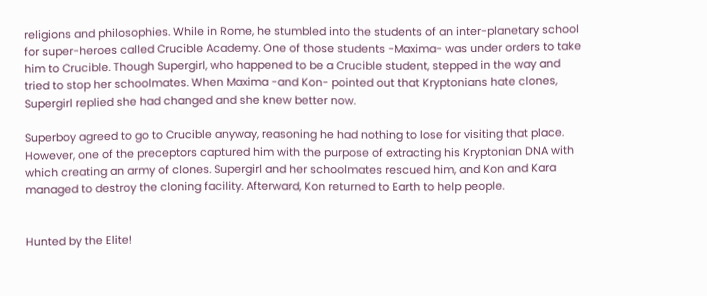religions and philosophies. While in Rome, he stumbled into the students of an inter-planetary school for super-heroes called Crucible Academy. One of those students -Maxima- was under orders to take him to Crucible. Though Supergirl, who happened to be a Crucible student, stepped in the way and tried to stop her schoolmates. When Maxima -and Kon- pointed out that Kryptonians hate clones, Supergirl replied she had changed and she knew better now.

Superboy agreed to go to Crucible anyway, reasoning he had nothing to lose for visiting that place. However, one of the preceptors captured him with the purpose of extracting his Kryptonian DNA with which creating an army of clones. Supergirl and her schoolmates rescued him, and Kon and Kara managed to destroy the cloning facility. Afterward, Kon returned to Earth to help people.


Hunted by the Elite!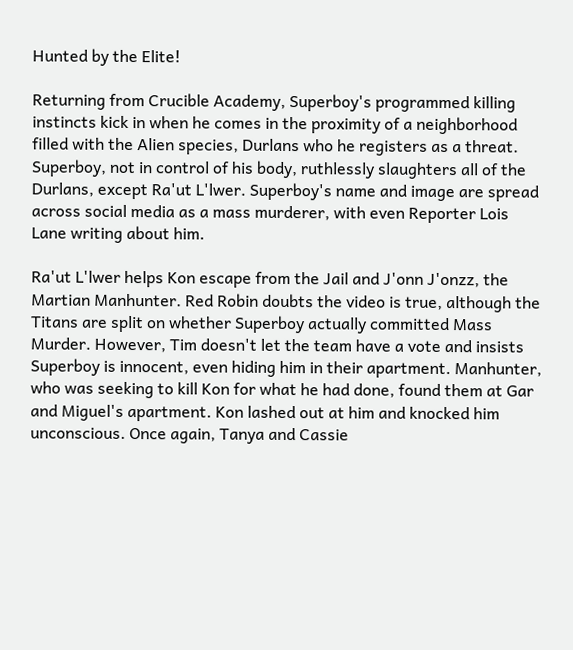Hunted by the Elite!

Returning from Crucible Academy, Superboy's programmed killing instincts kick in when he comes in the proximity of a neighborhood filled with the Alien species, Durlans who he registers as a threat. Superboy, not in control of his body, ruthlessly slaughters all of the Durlans, except Ra'ut L'lwer. Superboy's name and image are spread across social media as a mass murderer, with even Reporter Lois Lane writing about him.

Ra'ut L'lwer helps Kon escape from the Jail and J'onn J'onzz, the Martian Manhunter. Red Robin doubts the video is true, although the Titans are split on whether Superboy actually committed Mass Murder. However, Tim doesn't let the team have a vote and insists Superboy is innocent, even hiding him in their apartment. Manhunter, who was seeking to kill Kon for what he had done, found them at Gar and Miguel's apartment. Kon lashed out at him and knocked him unconscious. Once again, Tanya and Cassie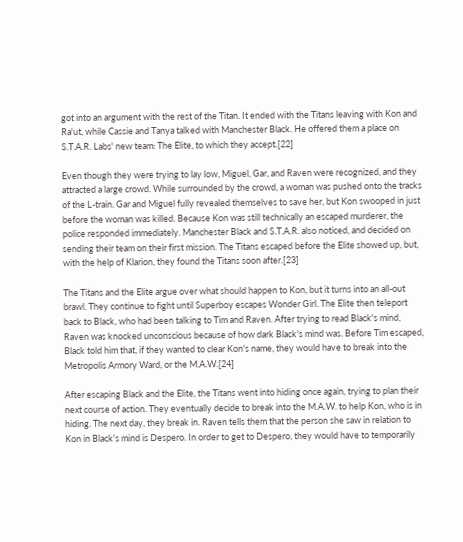got into an argument with the rest of the Titan. It ended with the Titans leaving with Kon and Ra'ut, while Cassie and Tanya talked with Manchester Black. He offered them a place on S.T.A.R. Labs' new team: The Elite, to which they accept.[22]

Even though they were trying to lay low, Miguel, Gar, and Raven were recognized, and they attracted a large crowd. While surrounded by the crowd, a woman was pushed onto the tracks of the L-train. Gar and Miguel fully revealed themselves to save her, but Kon swooped in just before the woman was killed. Because Kon was still technically an escaped murderer, the police responded immediately. Manchester Black and S.T.A.R. also noticed, and decided on sending their team on their first mission. The Titans escaped before the Elite showed up, but, with the help of Klarion, they found the Titans soon after.[23]

The Titans and the Elite argue over what should happen to Kon, but it turns into an all-out brawl. They continue to fight until Superboy escapes Wonder Girl. The Elite then teleport back to Black, who had been talking to Tim and Raven. After trying to read Black's mind, Raven was knocked unconscious because of how dark Black's mind was. Before Tim escaped, Black told him that, if they wanted to clear Kon's name, they would have to break into the Metropolis Armory Ward, or the M.A.W.[24]

After escaping Black and the Elite, the Titans went into hiding once again, trying to plan their next course of action. They eventually decide to break into the M.A.W. to help Kon, who is in hiding. The next day, they break in. Raven tells them that the person she saw in relation to Kon in Black's mind is Despero. In order to get to Despero, they would have to temporarily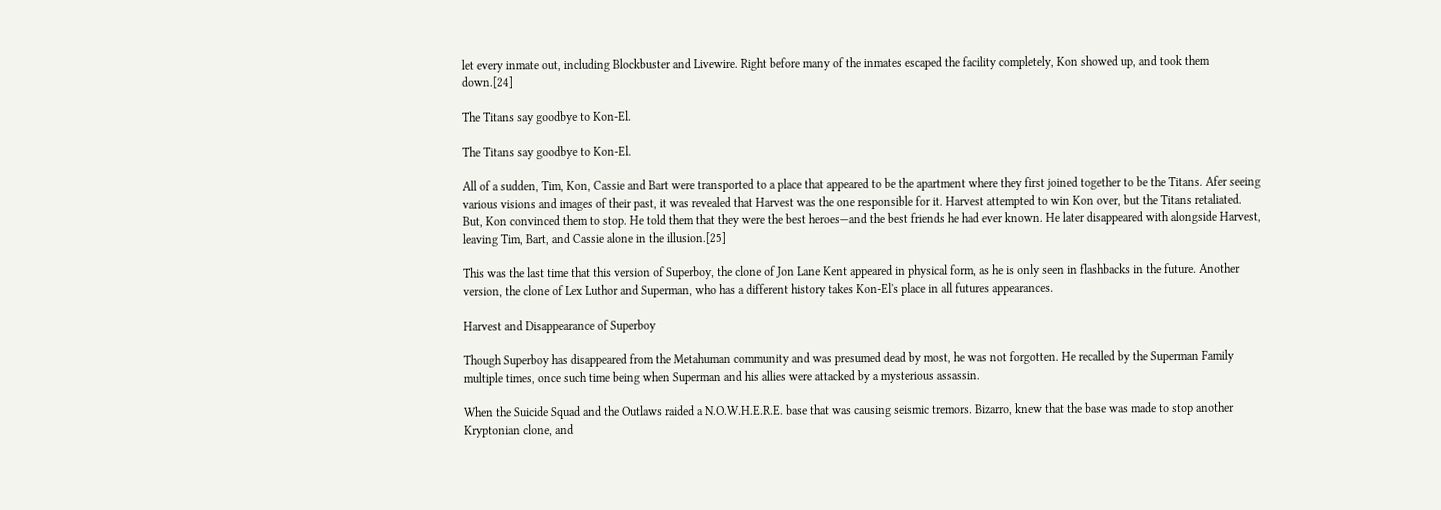let every inmate out, including Blockbuster and Livewire. Right before many of the inmates escaped the facility completely, Kon showed up, and took them down.[24]

The Titans say goodbye to Kon-El.

The Titans say goodbye to Kon-El.

All of a sudden, Tim, Kon, Cassie and Bart were transported to a place that appeared to be the apartment where they first joined together to be the Titans. Afer seeing various visions and images of their past, it was revealed that Harvest was the one responsible for it. Harvest attempted to win Kon over, but the Titans retaliated. But, Kon convinced them to stop. He told them that they were the best heroes—and the best friends he had ever known. He later disappeared with alongside Harvest, leaving Tim, Bart, and Cassie alone in the illusion.[25]

This was the last time that this version of Superboy, the clone of Jon Lane Kent appeared in physical form, as he is only seen in flashbacks in the future. Another version, the clone of Lex Luthor and Superman, who has a different history takes Kon-El's place in all futures appearances.

Harvest and Disappearance of Superboy

Though Superboy has disappeared from the Metahuman community and was presumed dead by most, he was not forgotten. He recalled by the Superman Family multiple times, once such time being when Superman and his allies were attacked by a mysterious assassin.

When the Suicide Squad and the Outlaws raided a N.O.W.H.E.R.E. base that was causing seismic tremors. Bizarro, knew that the base was made to stop another Kryptonian clone, and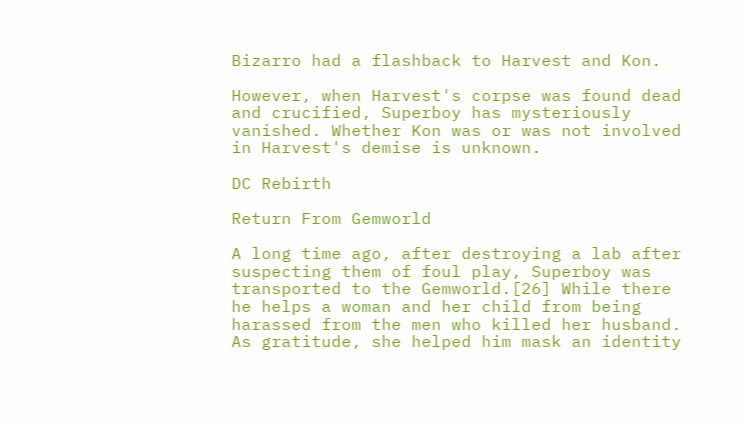Bizarro had a flashback to Harvest and Kon.

However, when Harvest's corpse was found dead and crucified, Superboy has mysteriously vanished. Whether Kon was or was not involved in Harvest's demise is unknown.

DC Rebirth

Return From Gemworld

A long time ago, after destroying a lab after suspecting them of foul play, Superboy was transported to the Gemworld.[26] While there he helps a woman and her child from being harassed from the men who killed her husband. As gratitude, she helped him mask an identity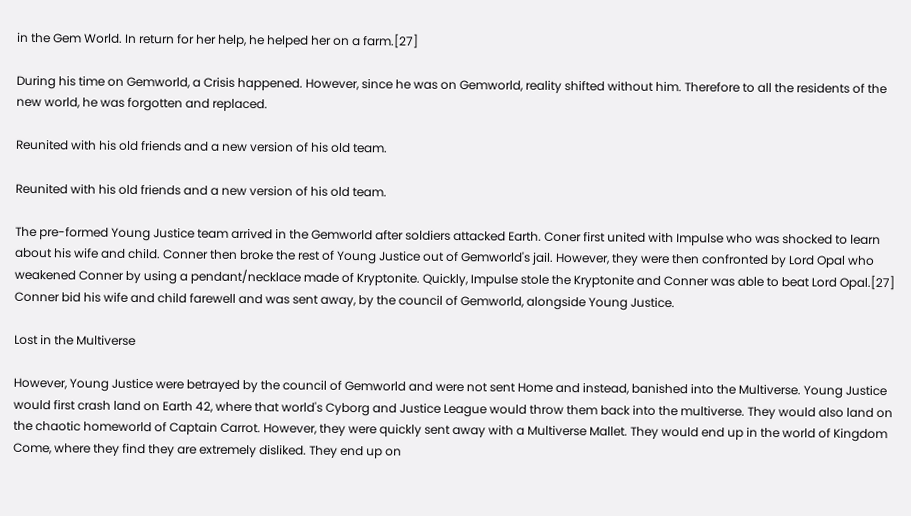in the Gem World. In return for her help, he helped her on a farm.[27]

During his time on Gemworld, a Crisis happened. However, since he was on Gemworld, reality shifted without him. Therefore to all the residents of the new world, he was forgotten and replaced.

Reunited with his old friends and a new version of his old team.

Reunited with his old friends and a new version of his old team.

The pre-formed Young Justice team arrived in the Gemworld after soldiers attacked Earth. Coner first united with Impulse who was shocked to learn about his wife and child. Conner then broke the rest of Young Justice out of Gemworld's jail. However, they were then confronted by Lord Opal who weakened Conner by using a pendant/necklace made of Kryptonite. Quickly, Impulse stole the Kryptonite and Conner was able to beat Lord Opal.[27] Conner bid his wife and child farewell and was sent away, by the council of Gemworld, alongside Young Justice.

Lost in the Multiverse

However, Young Justice were betrayed by the council of Gemworld and were not sent Home and instead, banished into the Multiverse. Young Justice would first crash land on Earth 42, where that world's Cyborg and Justice League would throw them back into the multiverse. They would also land on the chaotic homeworld of Captain Carrot. However, they were quickly sent away with a Multiverse Mallet. They would end up in the world of Kingdom Come, where they find they are extremely disliked. They end up on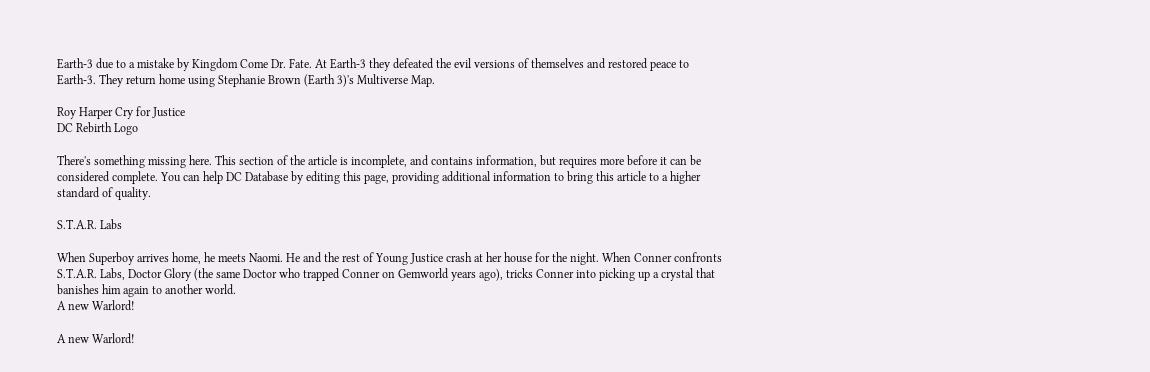Earth-3 due to a mistake by Kingdom Come Dr. Fate. At Earth-3 they defeated the evil versions of themselves and restored peace to Earth-3. They return home using Stephanie Brown (Earth 3)'s Multiverse Map.

Roy Harper Cry for Justice
DC Rebirth Logo

There's something missing here. This section of the article is incomplete, and contains information, but requires more before it can be considered complete. You can help DC Database by editing this page, providing additional information to bring this article to a higher standard of quality.

S.T.A.R. Labs

When Superboy arrives home, he meets Naomi. He and the rest of Young Justice crash at her house for the night. When Conner confronts S.T.A.R. Labs, Doctor Glory (the same Doctor who trapped Conner on Gemworld years ago), tricks Conner into picking up a crystal that banishes him again to another world.
A new Warlord!

A new Warlord!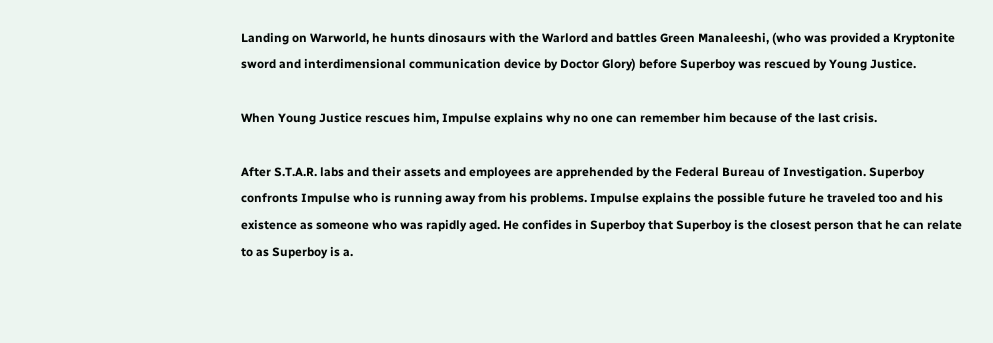Landing on Warworld, he hunts dinosaurs with the Warlord and battles Green Manaleeshi, (who was provided a Kryptonite sword and interdimensional communication device by Doctor Glory) before Superboy was rescued by Young Justice.

When Young Justice rescues him, Impulse explains why no one can remember him because of the last crisis.

After S.T.A.R. labs and their assets and employees are apprehended by the Federal Bureau of Investigation. Superboy confronts Impulse who is running away from his problems. Impulse explains the possible future he traveled too and his existence as someone who was rapidly aged. He confides in Superboy that Superboy is the closest person that he can relate to as Superboy is a.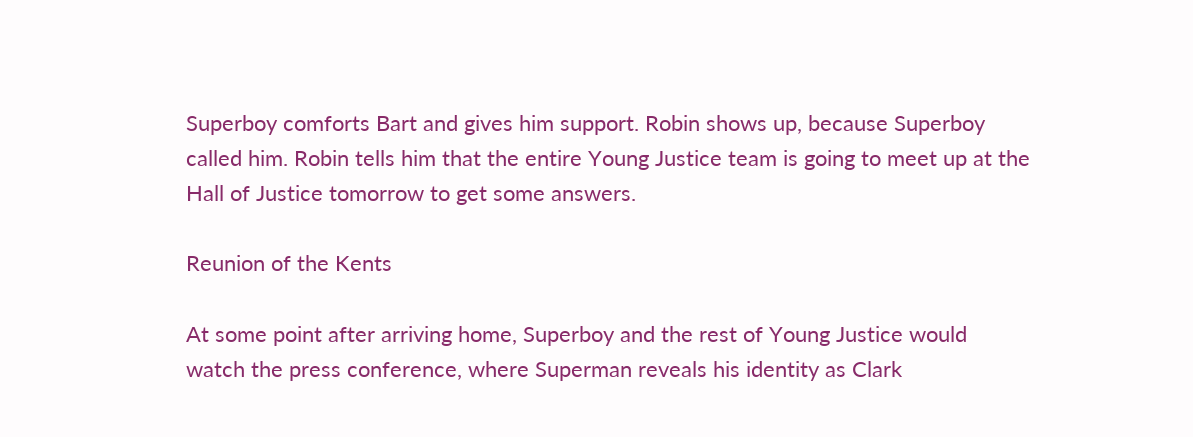Superboy comforts Bart and gives him support. Robin shows up, because Superboy called him. Robin tells him that the entire Young Justice team is going to meet up at the Hall of Justice tomorrow to get some answers.

Reunion of the Kents

At some point after arriving home, Superboy and the rest of Young Justice would watch the press conference, where Superman reveals his identity as Clark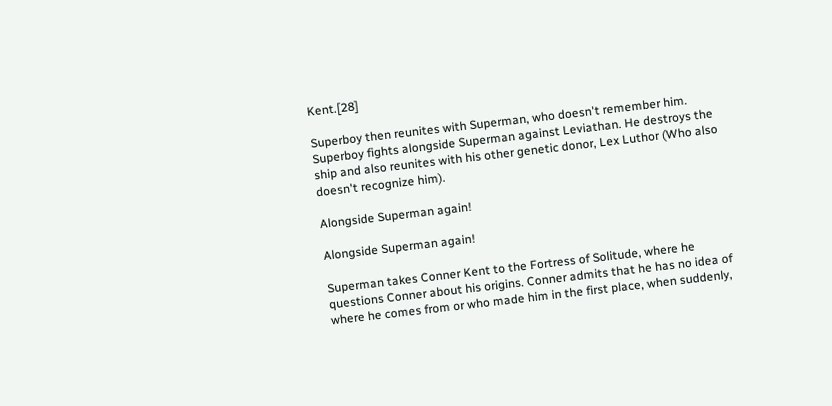Kent.[28]

Superboy then reunites with Superman, who doesn't remember him. Superboy fights alongside Superman against Leviathan. He destroys the ship and also reunites with his other genetic donor, Lex Luthor (Who also doesn't recognize him).

Alongside Superman again!

Alongside Superman again!

Superman takes Conner Kent to the Fortress of Solitude, where he questions Conner about his origins. Conner admits that he has no idea of where he comes from or who made him in the first place, when suddenly,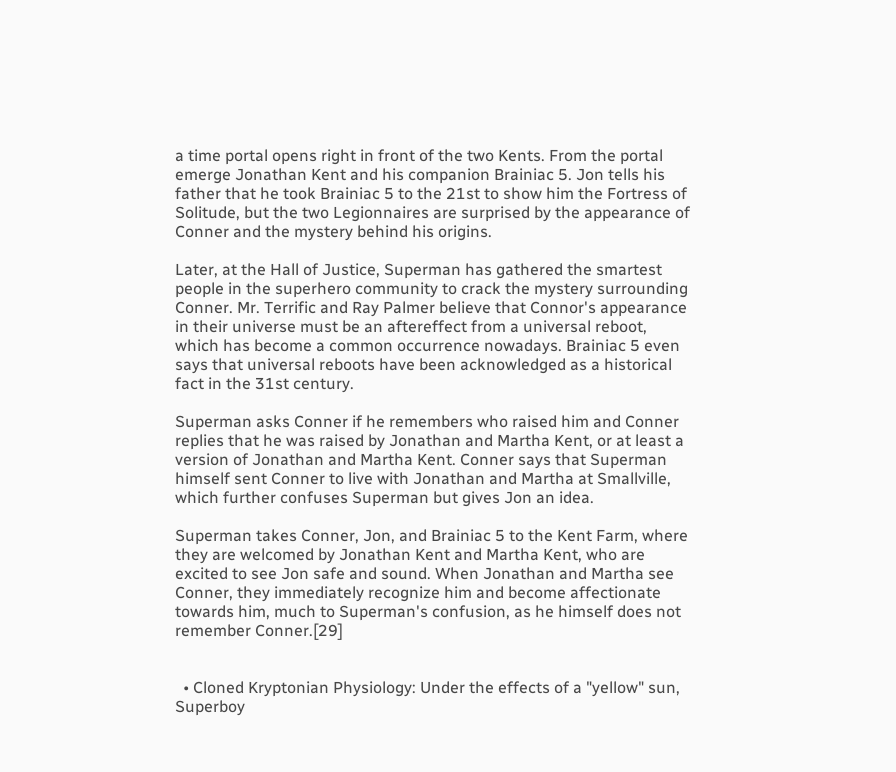a time portal opens right in front of the two Kents. From the portal emerge Jonathan Kent and his companion Brainiac 5. Jon tells his father that he took Brainiac 5 to the 21st to show him the Fortress of Solitude, but the two Legionnaires are surprised by the appearance of Conner and the mystery behind his origins.

Later, at the Hall of Justice, Superman has gathered the smartest people in the superhero community to crack the mystery surrounding Conner. Mr. Terrific and Ray Palmer believe that Connor's appearance in their universe must be an aftereffect from a universal reboot, which has become a common occurrence nowadays. Brainiac 5 even says that universal reboots have been acknowledged as a historical fact in the 31st century.

Superman asks Conner if he remembers who raised him and Conner replies that he was raised by Jonathan and Martha Kent, or at least a version of Jonathan and Martha Kent. Conner says that Superman himself sent Conner to live with Jonathan and Martha at Smallville, which further confuses Superman but gives Jon an idea.

Superman takes Conner, Jon, and Brainiac 5 to the Kent Farm, where they are welcomed by Jonathan Kent and Martha Kent, who are excited to see Jon safe and sound. When Jonathan and Martha see Conner, they immediately recognize him and become affectionate towards him, much to Superman's confusion, as he himself does not remember Conner.[29]


  • Cloned Kryptonian Physiology: Under the effects of a "yellow" sun, Superboy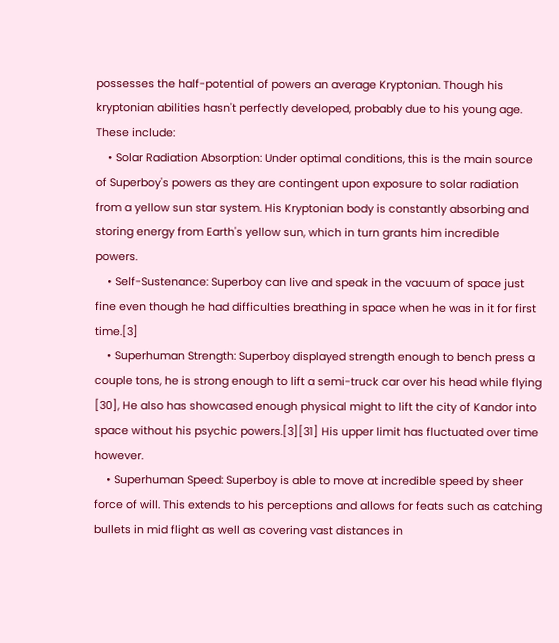possesses the half-potential of powers an average Kryptonian. Though his kryptonian abilities hasn't perfectly developed, probably due to his young age. These include:
    • Solar Radiation Absorption: Under optimal conditions, this is the main source of Superboy's powers as they are contingent upon exposure to solar radiation from a yellow sun star system. His Kryptonian body is constantly absorbing and storing energy from Earth's yellow sun, which in turn grants him incredible powers.
    • Self-Sustenance: Superboy can live and speak in the vacuum of space just fine even though he had difficulties breathing in space when he was in it for first time.[3]
    • Superhuman Strength: Superboy displayed strength enough to bench press a couple tons, he is strong enough to lift a semi-truck car over his head while flying [30], He also has showcased enough physical might to lift the city of Kandor into space without his psychic powers.[3][31] His upper limit has fluctuated over time however.
    • Superhuman Speed: Superboy is able to move at incredible speed by sheer force of will. This extends to his perceptions and allows for feats such as catching bullets in mid flight as well as covering vast distances in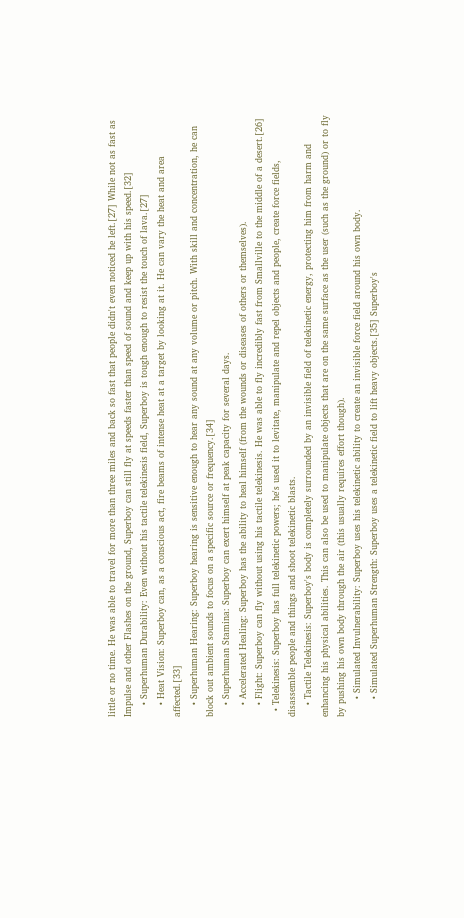little or no time. He was able to travel for more than three miles and back so fast that people didn't even noticed he left.[27] While not as fast as Impulse and other Flashes on the ground, Superboy can still fly at speeds faster than speed of sound and keep up with his speed.[32]
    • Superhuman Durability: Even without his tactile telekinesis field, Superboy is tough enough to resist the touch of lava.[27]
    • Heat Vision: Superboy can, as a conscious act, fire beams of intense heat at a target by looking at it. He can vary the heat and area affected.[33]
    • Superhuman Hearing: Superboy hearing is sensitive enough to hear any sound at any volume or pitch. With skill and concentration, he can block out ambient sounds to focus on a specific source or frequency.[34]
    • Superhuman Stamina: Superboy can exert himself at peak capacity for several days.
    • Accelerated Healing: Superboy has the ability to heal himself (from the wounds or diseases of others or themselves).
    • Flight: Superboy can fly without using his tactile telekinesis. He was able to fly incredibly fast from Smallville to the middle of a desert.[26]
  • Telekinesis: Superboy has full telekinetic powers; he's used it to levitate, manipulate and repel objects and people, create force fields, disassemble people and things and shoot telekinetic blasts.
    • Tactile Telekinesis: Superboy's body is completely surrounded by an invisible field of telekinetic energy, protecting him from harm and enhancing his physical abilities. This can also be used to manipulate objects that are on the same surface as the user (such as the ground) or to fly by pushing his own body through the air (this usually requires effort though).
      • Simulated Invulnerability: Superboy uses his telekinetic ability to create an invisible force field around his own body.
      • Simulated Superhuman Strength: Superboy uses a telekinetic field to lift heavy objects.[35] Superboy's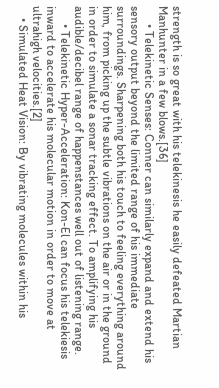strength is so great with his telekinesis he easily defeated Martian Manhunter in a few blows.[36]
      • Telekinetic Senses: Conner can similarly expand and extend his sensory output beyond the limited range of his immediate surroundings. Sharpening both his touch to feeling everything around him, from picking up the subtle vibrations on the air or in the ground in order to simulate a sonar tracking effect. To amplifying his audible/decibel range of happenstances well out of listening range.
      • Telekinetic Hyper-Acceleration: Kon-El can focus his telekiesis inward to accelerate his molecular motion in order to move at ultrahigh velocities.[2]
    • Simulated Heat Vision: By vibrating molecules within his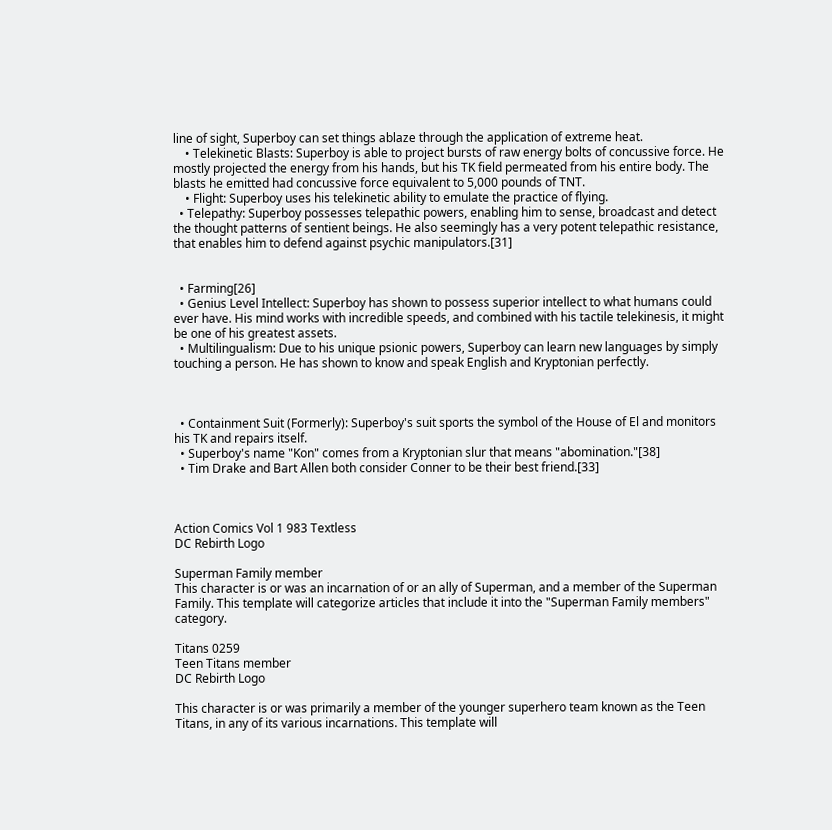line of sight, Superboy can set things ablaze through the application of extreme heat.
    • Telekinetic Blasts: Superboy is able to project bursts of raw energy bolts of concussive force. He mostly projected the energy from his hands, but his TK field permeated from his entire body. The blasts he emitted had concussive force equivalent to 5,000 pounds of TNT.
    • Flight: Superboy uses his telekinetic ability to emulate the practice of flying.
  • Telepathy: Superboy possesses telepathic powers, enabling him to sense, broadcast and detect the thought patterns of sentient beings. He also seemingly has a very potent telepathic resistance, that enables him to defend against psychic manipulators.[31]


  • Farming[26]
  • Genius Level Intellect: Superboy has shown to possess superior intellect to what humans could ever have. His mind works with incredible speeds, and combined with his tactile telekinesis, it might be one of his greatest assets.
  • Multilingualism: Due to his unique psionic powers, Superboy can learn new languages by simply touching a person. He has shown to know and speak English and Kryptonian perfectly.



  • Containment Suit (Formerly): Superboy's suit sports the symbol of the House of El and monitors his TK and repairs itself.
  • Superboy's name "Kon" comes from a Kryptonian slur that means "abomination."[38]
  • Tim Drake and Bart Allen both consider Conner to be their best friend.[33]



Action Comics Vol 1 983 Textless
DC Rebirth Logo

Superman Family member
This character is or was an incarnation of or an ally of Superman, and a member of the Superman Family. This template will categorize articles that include it into the "Superman Family members" category.

Titans 0259
Teen Titans member
DC Rebirth Logo

This character is or was primarily a member of the younger superhero team known as the Teen Titans, in any of its various incarnations. This template will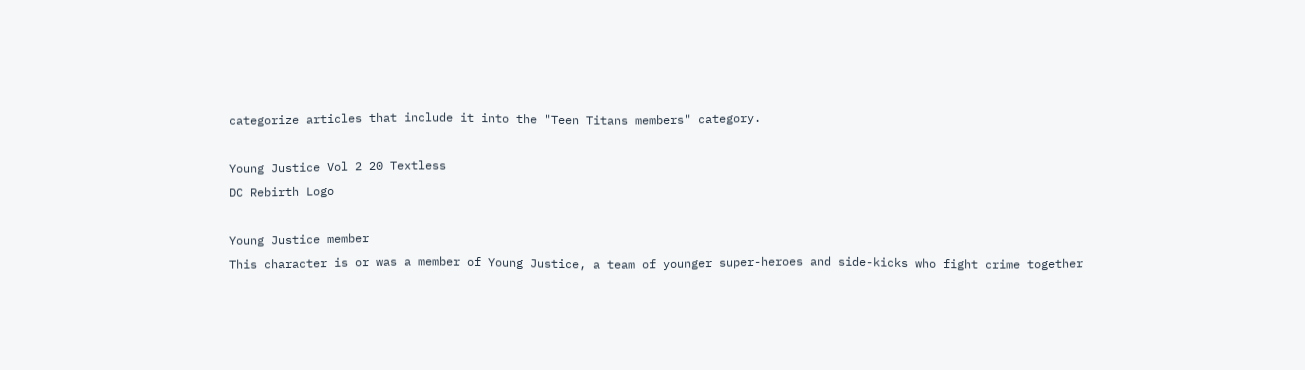categorize articles that include it into the "Teen Titans members" category.

Young Justice Vol 2 20 Textless
DC Rebirth Logo

Young Justice member
This character is or was a member of Young Justice, a team of younger super-heroes and side-kicks who fight crime together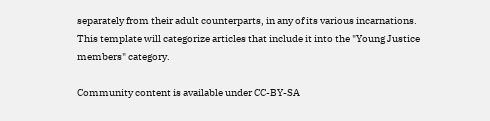separately from their adult counterparts, in any of its various incarnations. This template will categorize articles that include it into the "Young Justice members" category.

Community content is available under CC-BY-SA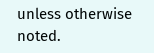unless otherwise noted.